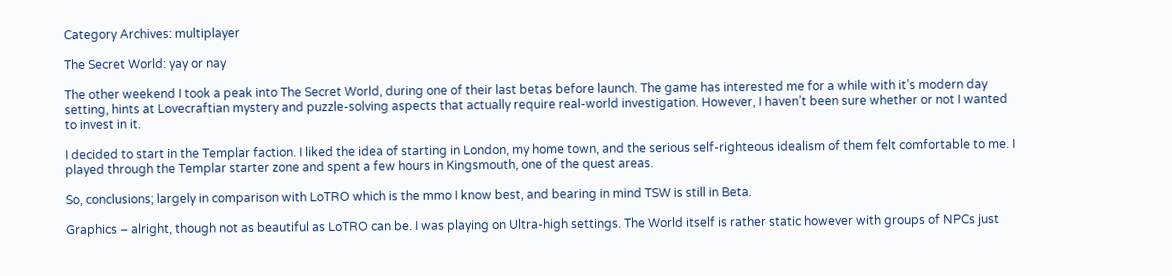Category Archives: multiplayer

The Secret World: yay or nay

The other weekend I took a peak into The Secret World, during one of their last betas before launch. The game has interested me for a while with it’s modern day setting, hints at Lovecraftian mystery and puzzle-solving aspects that actually require real-world investigation. However, I haven’t been sure whether or not I wanted to invest in it.

I decided to start in the Templar faction. I liked the idea of starting in London, my home town, and the serious self-righteous idealism of them felt comfortable to me. I played through the Templar starter zone and spent a few hours in Kingsmouth, one of the quest areas.

So, conclusions; largely in comparison with LoTRO which is the mmo I know best, and bearing in mind TSW is still in Beta.

Graphics – alright, though not as beautiful as LoTRO can be. I was playing on Ultra-high settings. The World itself is rather static however with groups of NPCs just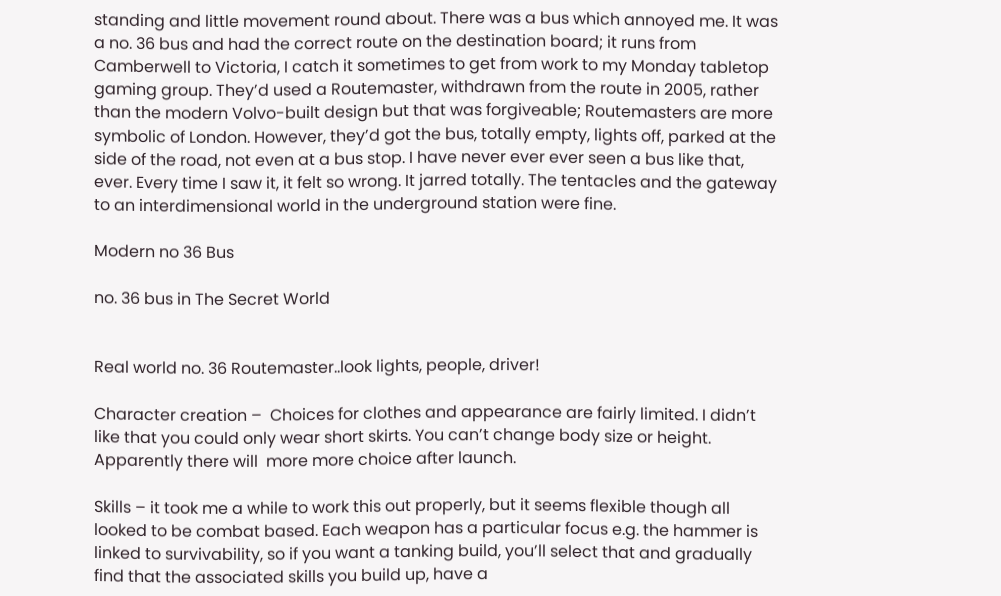standing and little movement round about. There was a bus which annoyed me. It was a no. 36 bus and had the correct route on the destination board; it runs from Camberwell to Victoria, I catch it sometimes to get from work to my Monday tabletop gaming group. They’d used a Routemaster, withdrawn from the route in 2005, rather than the modern Volvo-built design but that was forgiveable; Routemasters are more symbolic of London. However, they’d got the bus, totally empty, lights off, parked at the side of the road, not even at a bus stop. I have never ever ever seen a bus like that, ever. Every time I saw it, it felt so wrong. It jarred totally. The tentacles and the gateway to an interdimensional world in the underground station were fine.

Modern no 36 Bus

no. 36 bus in The Secret World


Real world no. 36 Routemaster..look lights, people, driver!

Character creation –  Choices for clothes and appearance are fairly limited. I didn’t like that you could only wear short skirts. You can’t change body size or height. Apparently there will  more more choice after launch.

Skills – it took me a while to work this out properly, but it seems flexible though all looked to be combat based. Each weapon has a particular focus e.g. the hammer is linked to survivability, so if you want a tanking build, you’ll select that and gradually find that the associated skills you build up, have a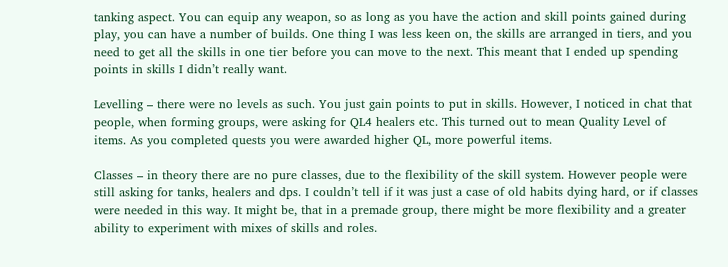tanking aspect. You can equip any weapon, so as long as you have the action and skill points gained during play, you can have a number of builds. One thing I was less keen on, the skills are arranged in tiers, and you need to get all the skills in one tier before you can move to the next. This meant that I ended up spending points in skills I didn’t really want.

Levelling – there were no levels as such. You just gain points to put in skills. However, I noticed in chat that people, when forming groups, were asking for QL4 healers etc. This turned out to mean Quality Level of items. As you completed quests you were awarded higher QL, more powerful items.

Classes – in theory there are no pure classes, due to the flexibility of the skill system. However people were still asking for tanks, healers and dps. I couldn’t tell if it was just a case of old habits dying hard, or if classes were needed in this way. It might be, that in a premade group, there might be more flexibility and a greater ability to experiment with mixes of skills and roles.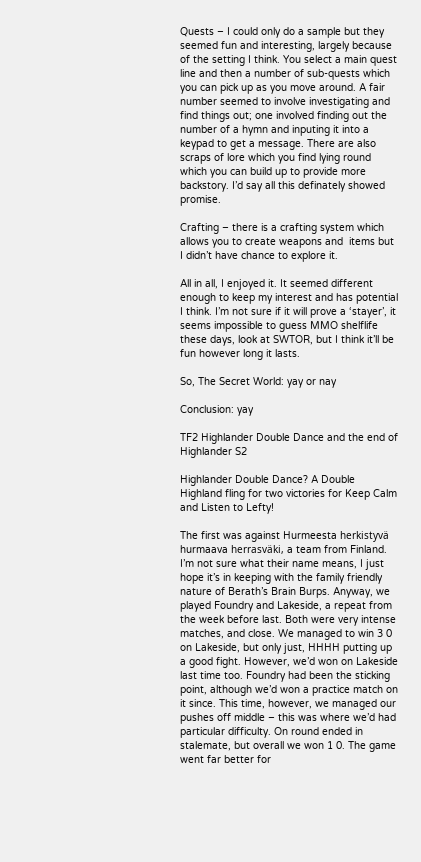Quests – I could only do a sample but they seemed fun and interesting, largely because of the setting I think. You select a main quest line and then a number of sub-quests which you can pick up as you move around. A fair number seemed to involve investigating and find things out; one involved finding out the number of a hymn and inputing it into a keypad to get a message. There are also scraps of lore which you find lying round which you can build up to provide more backstory. I’d say all this definately showed promise.

Crafting – there is a crafting system which allows you to create weapons and  items but I didn’t have chance to explore it.

All in all, I enjoyed it. It seemed different enough to keep my interest and has potential I think. I’m not sure if it will prove a ‘stayer’, it seems impossible to guess MMO shelflife these days, look at SWTOR, but I think it’ll be fun however long it lasts.

So, The Secret World: yay or nay

Conclusion: yay

TF2 Highlander Double Dance and the end of Highlander S2

Highlander Double Dance? A Double Highland fling for two victories for Keep Calm and Listen to Lefty!

The first was against Hurmeesta herkistyvä hurmaava herrasväki, a team from Finland. I’m not sure what their name means, I just hope it’s in keeping with the family friendly nature of Berath’s Brain Burps. Anyway, we played Foundry and Lakeside, a repeat from the week before last. Both were very intense matches, and close. We managed to win 3 0 on Lakeside, but only just, HHHH putting up a good fight. However, we’d won on Lakeside last time too. Foundry had been the sticking point, although we’d won a practice match on it since. This time, however, we managed our pushes off middle – this was where we’d had particular difficulty. On round ended in stalemate, but overall we won 1 0. The game went far better for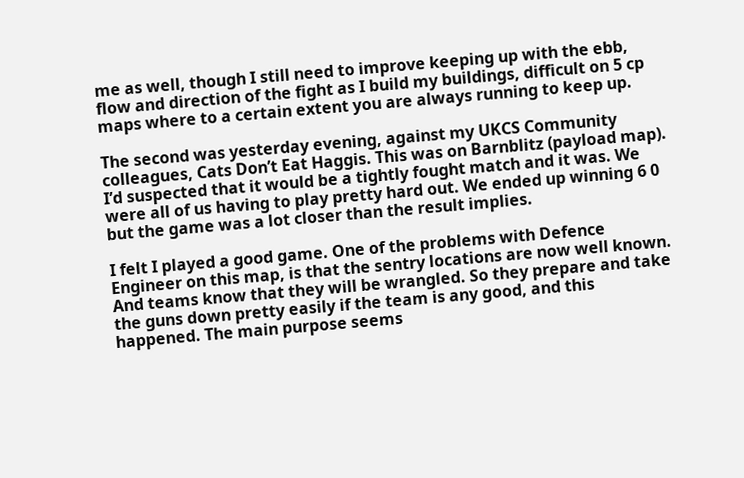me as well, though I still need to improve keeping up with the ebb, flow and direction of the fight as I build my buildings, difficult on 5 cp maps where to a certain extent you are always running to keep up.

The second was yesterday evening, against my UKCS Community colleagues, Cats Don’t Eat Haggis. This was on Barnblitz (payload map). I’d suspected that it would be a tightly fought match and it was. We were all of us having to play pretty hard out. We ended up winning 6 0 but the game was a lot closer than the result implies.

I felt I played a good game. One of the problems with Defence Engineer on this map, is that the sentry locations are now well known. And teams know that they will be wrangled. So they prepare and take the guns down pretty easily if the team is any good, and this happened. The main purpose seems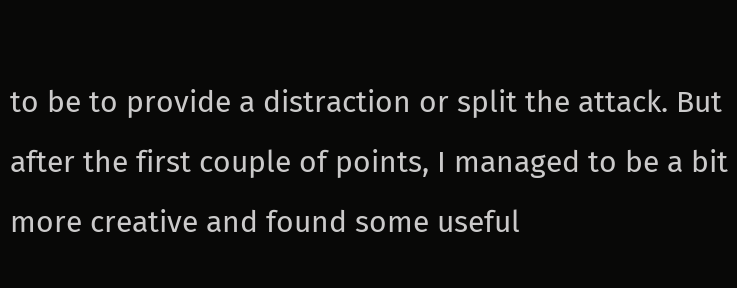to be to provide a distraction or split the attack. But after the first couple of points, I managed to be a bit more creative and found some useful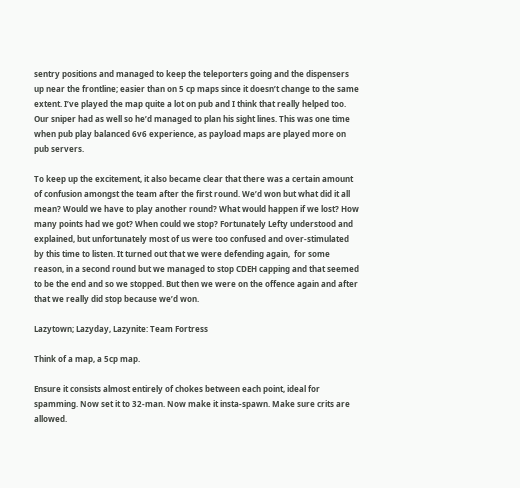sentry positions and managed to keep the teleporters going and the dispensers up near the frontline; easier than on 5 cp maps since it doesn’t change to the same extent. I’ve played the map quite a lot on pub and I think that really helped too. Our sniper had as well so he’d managed to plan his sight lines. This was one time when pub play balanced 6v6 experience, as payload maps are played more on pub servers.

To keep up the excitement, it also became clear that there was a certain amount of confusion amongst the team after the first round. We’d won but what did it all mean? Would we have to play another round? What would happen if we lost? How many points had we got? When could we stop? Fortunately Lefty understood and explained, but unfortunately most of us were too confused and over-stimulated by this time to listen. It turned out that we were defending again,  for some reason, in a second round but we managed to stop CDEH capping and that seemed to be the end and so we stopped. But then we were on the offence again and after that we really did stop because we’d won.

Lazytown; Lazyday, Lazynite: Team Fortress

Think of a map, a 5cp map.

Ensure it consists almost entirely of chokes between each point, ideal for spamming. Now set it to 32-man. Now make it insta-spawn. Make sure crits are allowed.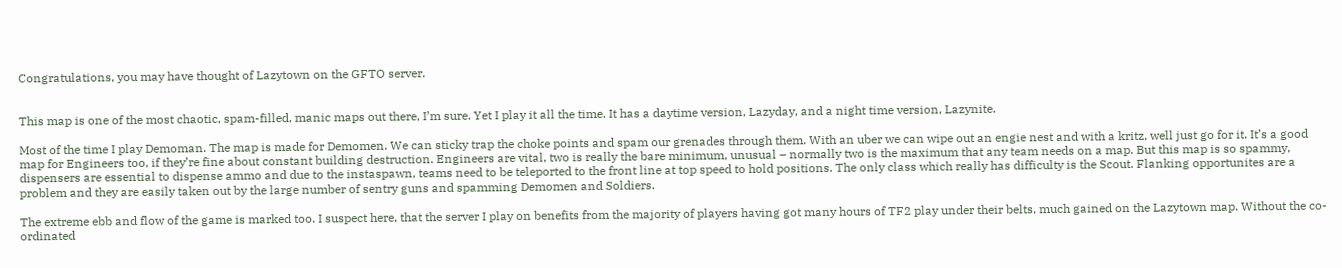Congratulations, you may have thought of Lazytown on the GFTO server.


This map is one of the most chaotic, spam-filled, manic maps out there, I’m sure. Yet I play it all the time. It has a daytime version, Lazyday, and a night time version, Lazynite.

Most of the time I play Demoman. The map is made for Demomen. We can sticky trap the choke points and spam our grenades through them. With an uber we can wipe out an engie nest and with a kritz, well just go for it. It’s a good map for Engineers too, if they’re fine about constant building destruction. Engineers are vital, two is really the bare minimum, unusual – normally two is the maximum that any team needs on a map. But this map is so spammy, dispensers are essential to dispense ammo and due to the instaspawn, teams need to be teleported to the front line at top speed to hold positions. The only class which really has difficulty is the Scout. Flanking opportunites are a problem and they are easily taken out by the large number of sentry guns and spamming Demomen and Soldiers.

The extreme ebb and flow of the game is marked too. I suspect here, that the server I play on benefits from the majority of players having got many hours of TF2 play under their belts, much gained on the Lazytown map. Without the co-ordinated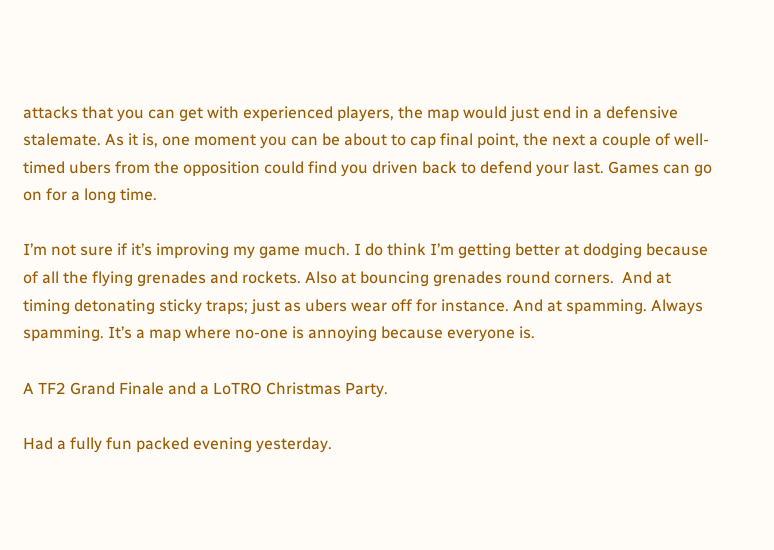attacks that you can get with experienced players, the map would just end in a defensive stalemate. As it is, one moment you can be about to cap final point, the next a couple of well-timed ubers from the opposition could find you driven back to defend your last. Games can go on for a long time.

I’m not sure if it’s improving my game much. I do think I’m getting better at dodging because of all the flying grenades and rockets. Also at bouncing grenades round corners.  And at timing detonating sticky traps; just as ubers wear off for instance. And at spamming. Always spamming. It’s a map where no-one is annoying because everyone is.

A TF2 Grand Finale and a LoTRO Christmas Party.

Had a fully fun packed evening yesterday.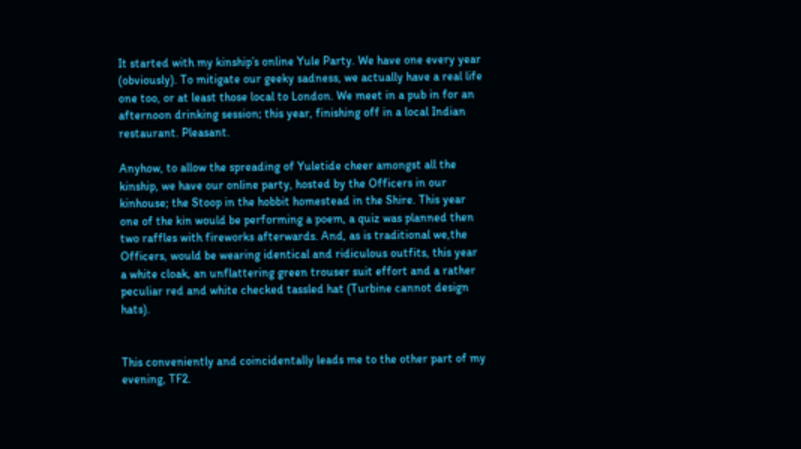It started with my kinship’s online Yule Party. We have one every year (obviously). To mitigate our geeky sadness, we actually have a real life one too, or at least those local to London. We meet in a pub in for an afternoon drinking session; this year, finishing off in a local Indian restaurant. Pleasant.

Anyhow, to allow the spreading of Yuletide cheer amongst all the kinship, we have our online party, hosted by the Officers in our kinhouse; the Stoop in the hobbit homestead in the Shire. This year one of the kin would be performing a poem, a quiz was planned then two raffles with fireworks afterwards. And, as is traditional we,the Officers, would be wearing identical and ridiculous outfits, this year a white cloak, an unflattering green trouser suit effort and a rather peculiar red and white checked tassled hat (Turbine cannot design hats).


This conveniently and coincidentally leads me to the other part of my evening, TF2.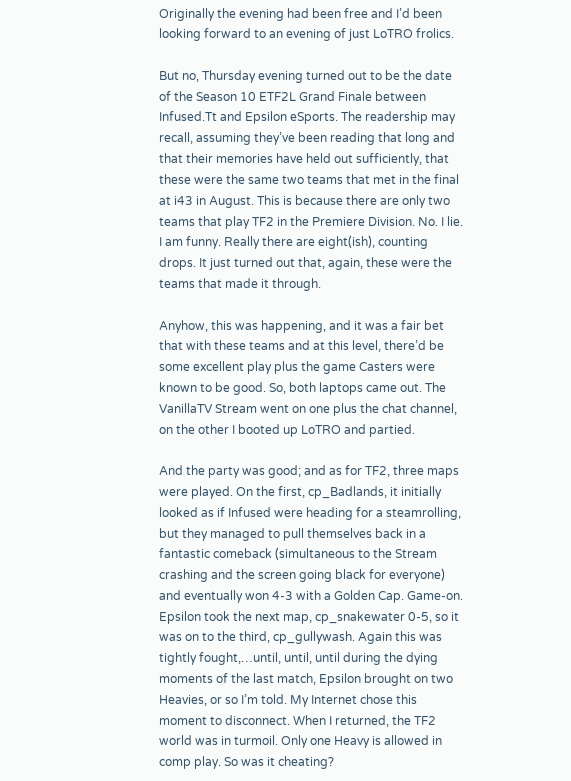Originally the evening had been free and I’d been looking forward to an evening of just LoTRO frolics.

But no, Thursday evening turned out to be the date of the Season 10 ETF2L Grand Finale between Infused.Tt and Epsilon eSports. The readership may recall, assuming they’ve been reading that long and that their memories have held out sufficiently, that these were the same two teams that met in the final at i43 in August. This is because there are only two teams that play TF2 in the Premiere Division. No. I lie. I am funny. Really there are eight(ish), counting drops. It just turned out that, again, these were the teams that made it through.

Anyhow, this was happening, and it was a fair bet that with these teams and at this level, there’d be some excellent play plus the game Casters were known to be good. So, both laptops came out. The VanillaTV Stream went on one plus the chat channel, on the other I booted up LoTRO and partied.

And the party was good; and as for TF2, three maps were played. On the first, cp_Badlands, it initially looked as if Infused were heading for a steamrolling, but they managed to pull themselves back in a fantastic comeback (simultaneous to the Stream crashing and the screen going black for everyone) and eventually won 4-3 with a Golden Cap. Game-on. Epsilon took the next map, cp_snakewater 0-5, so it was on to the third, cp_gullywash. Again this was tightly fought,…until, until, until during the dying moments of the last match, Epsilon brought on two Heavies, or so I’m told. My Internet chose this moment to disconnect. When I returned, the TF2 world was in turmoil. Only one Heavy is allowed in comp play. So was it cheating?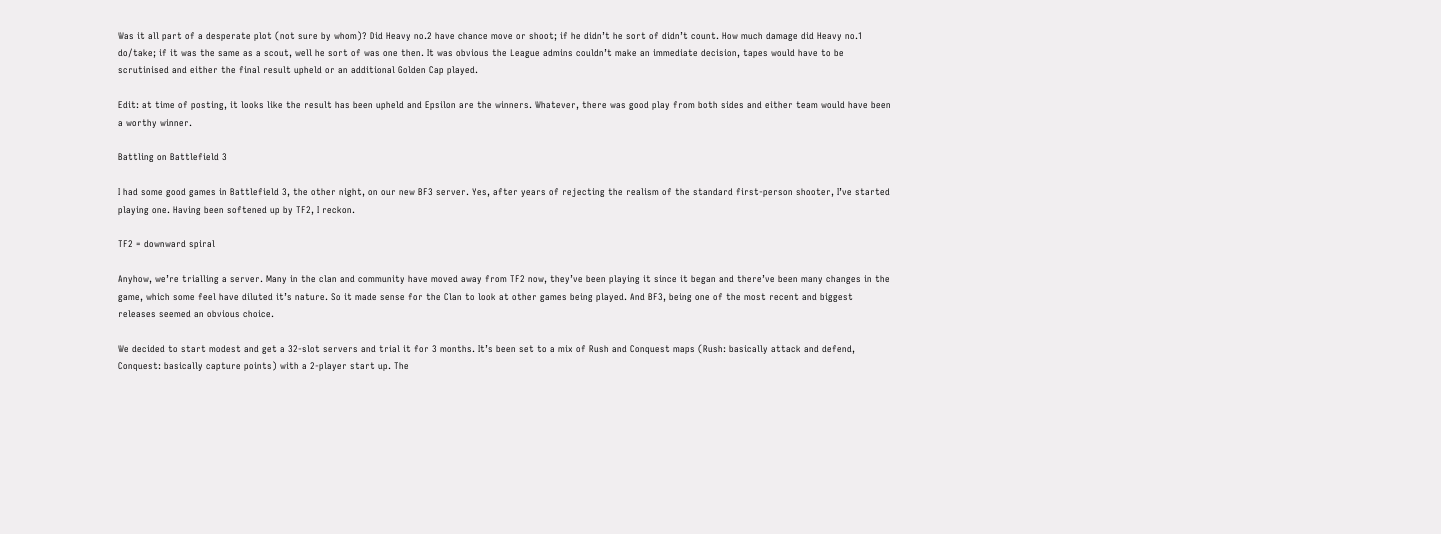Was it all part of a desperate plot (not sure by whom)? Did Heavy no.2 have chance move or shoot; if he didn’t he sort of didn’t count. How much damage did Heavy no.1 do/take; if it was the same as a scout, well he sort of was one then. It was obvious the League admins couldn’t make an immediate decision, tapes would have to be scrutinised and either the final result upheld or an additional Golden Cap played.

Edit: at time of posting, it looks like the result has been upheld and Epsilon are the winners. Whatever, there was good play from both sides and either team would have been a worthy winner.

Battling on Battlefield 3

I had some good games in Battlefield 3, the other night, on our new BF3 server. Yes, after years of rejecting the realism of the standard first-person shooter, I’ve started playing one. Having been softened up by TF2, I reckon.

TF2 = downward spiral

Anyhow, we’re trialling a server. Many in the clan and community have moved away from TF2 now, they’ve been playing it since it began and there’ve been many changes in the game, which some feel have diluted it’s nature. So it made sense for the Clan to look at other games being played. And BF3, being one of the most recent and biggest releases seemed an obvious choice.

We decided to start modest and get a 32-slot servers and trial it for 3 months. It’s been set to a mix of Rush and Conquest maps (Rush: basically attack and defend, Conquest: basically capture points) with a 2-player start up. The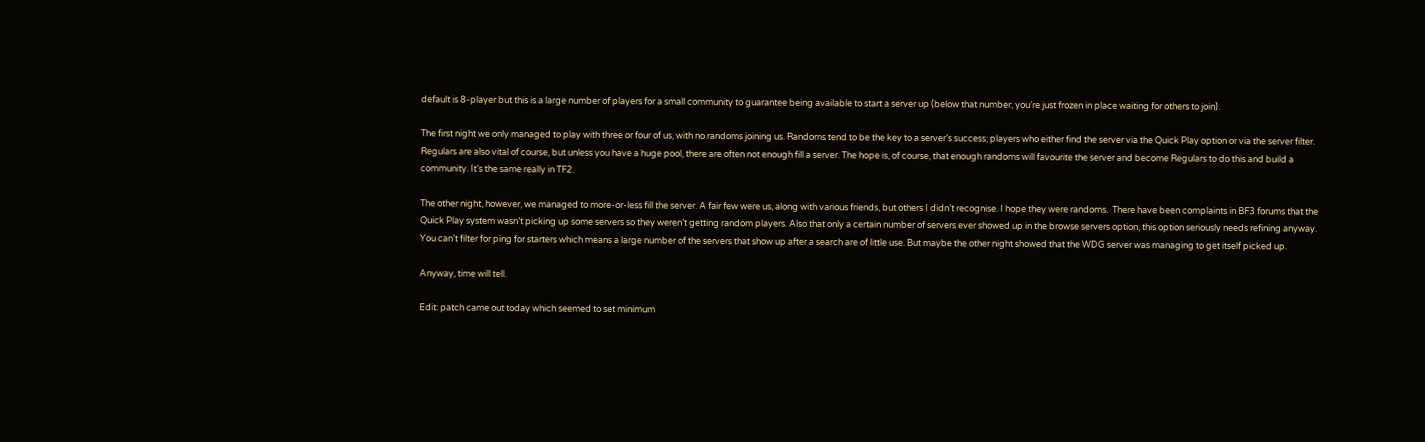default is 8-player but this is a large number of players for a small community to guarantee being available to start a server up (below that number, you’re just frozen in place waiting for others to join).

The first night we only managed to play with three or four of us, with no randoms joining us. Randoms tend to be the key to a server’s success; players who either find the server via the Quick Play option or via the server filter. Regulars are also vital of course, but unless you have a huge pool, there are often not enough fill a server. The hope is, of course, that enough randoms will favourite the server and become Regulars to do this and build a community. It’s the same really in TF2.

The other night, however, we managed to more-or-less fill the server. A fair few were us, along with various friends, but others I didn’t recognise. I hope they were randoms.  There have been complaints in BF3 forums that the Quick Play system wasn’t picking up some servers so they weren’t getting random players. Also that only a certain number of servers ever showed up in the browse servers option, this option seriously needs refining anyway. You can’t filter for ping for starters which means a large number of the servers that show up after a search are of little use. But maybe the other night showed that the WDG server was managing to get itself picked up.

Anyway, time will tell.

Edit: patch came out today which seemed to set minimum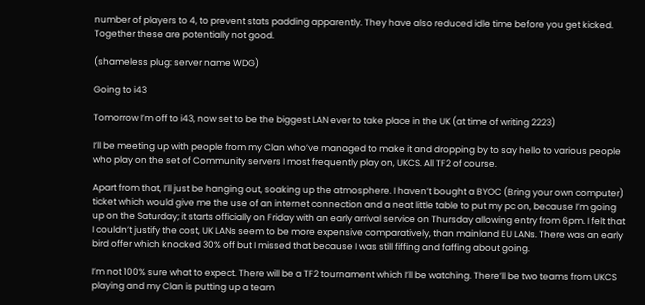number of players to 4, to prevent stats padding apparently. They have also reduced idle time before you get kicked. Together these are potentially not good.

(shameless plug: server name WDG)

Going to i43

Tomorrow I’m off to i43, now set to be the biggest LAN ever to take place in the UK (at time of writing 2223)

I’ll be meeting up with people from my Clan who’ve managed to make it and dropping by to say hello to various people who play on the set of Community servers I most frequently play on, UKCS. All TF2 of course.

Apart from that, I’ll just be hanging out, soaking up the atmosphere. I haven’t bought a BYOC (Bring your own computer) ticket which would give me the use of an internet connection and a neat little table to put my pc on, because I’m going up on the Saturday; it starts officially on Friday with an early arrival service on Thursday allowing entry from 6pm. I felt that I couldn’t justify the cost, UK LANs seem to be more expensive comparatively, than mainland EU LANs. There was an early bird offer which knocked 30% off but I missed that because I was still fiffing and faffing about going.

I’m not 100% sure what to expect. There will be a TF2 tournament which I’ll be watching. There’ll be two teams from UKCS playing and my Clan is putting up a team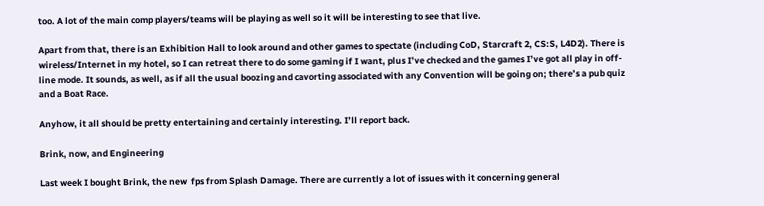too. A lot of the main comp players/teams will be playing as well so it will be interesting to see that live.

Apart from that, there is an Exhibition Hall to look around and other games to spectate (including CoD, Starcraft 2, CS:S, L4D2). There is wireless/Internet in my hotel, so I can retreat there to do some gaming if I want, plus I’ve checked and the games I’ve got all play in off-line mode. It sounds, as well, as if all the usual boozing and cavorting associated with any Convention will be going on; there’s a pub quiz and a Boat Race.

Anyhow, it all should be pretty entertaining and certainly interesting. I’ll report back.

Brink, now, and Engineering

Last week I bought Brink, the new  fps from Splash Damage. There are currently a lot of issues with it concerning general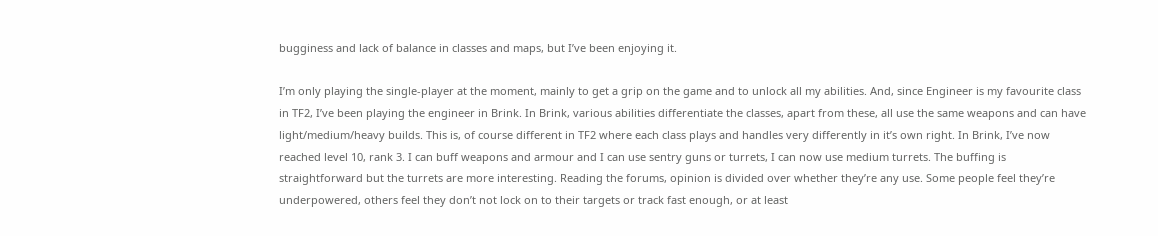bugginess and lack of balance in classes and maps, but I’ve been enjoying it.

I’m only playing the single-player at the moment, mainly to get a grip on the game and to unlock all my abilities. And, since Engineer is my favourite class in TF2, I’ve been playing the engineer in Brink. In Brink, various abilities differentiate the classes, apart from these, all use the same weapons and can have light/medium/heavy builds. This is, of course different in TF2 where each class plays and handles very differently in it’s own right. In Brink, I’ve now reached level 10, rank 3. I can buff weapons and armour and I can use sentry guns or turrets, I can now use medium turrets. The buffing is straightforward but the turrets are more interesting. Reading the forums, opinion is divided over whether they’re any use. Some people feel they’re underpowered, others feel they don’t not lock on to their targets or track fast enough, or at least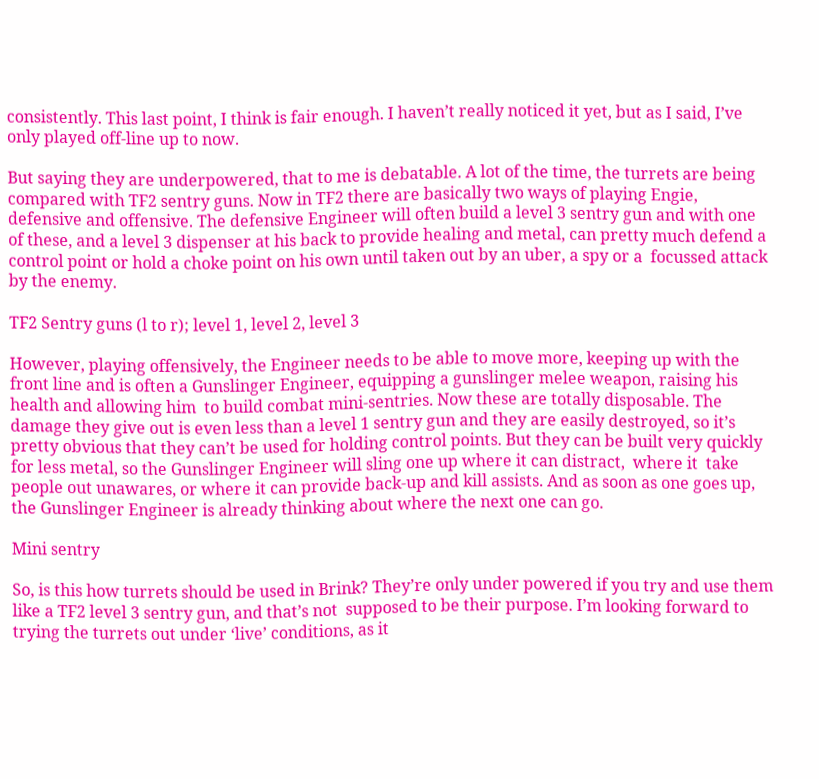consistently. This last point, I think is fair enough. I haven’t really noticed it yet, but as I said, I’ve only played off-line up to now.

But saying they are underpowered, that to me is debatable. A lot of the time, the turrets are being compared with TF2 sentry guns. Now in TF2 there are basically two ways of playing Engie, defensive and offensive. The defensive Engineer will often build a level 3 sentry gun and with one of these, and a level 3 dispenser at his back to provide healing and metal, can pretty much defend a control point or hold a choke point on his own until taken out by an uber, a spy or a  focussed attack by the enemy.

TF2 Sentry guns (l to r); level 1, level 2, level 3

However, playing offensively, the Engineer needs to be able to move more, keeping up with the front line and is often a Gunslinger Engineer, equipping a gunslinger melee weapon, raising his health and allowing him  to build combat mini-sentries. Now these are totally disposable. The damage they give out is even less than a level 1 sentry gun and they are easily destroyed, so it’s pretty obvious that they can’t be used for holding control points. But they can be built very quickly for less metal, so the Gunslinger Engineer will sling one up where it can distract,  where it  take people out unawares, or where it can provide back-up and kill assists. And as soon as one goes up, the Gunslinger Engineer is already thinking about where the next one can go.

Mini sentry

So, is this how turrets should be used in Brink? They’re only under powered if you try and use them like a TF2 level 3 sentry gun, and that’s not  supposed to be their purpose. I’m looking forward to trying the turrets out under ‘live’ conditions, as it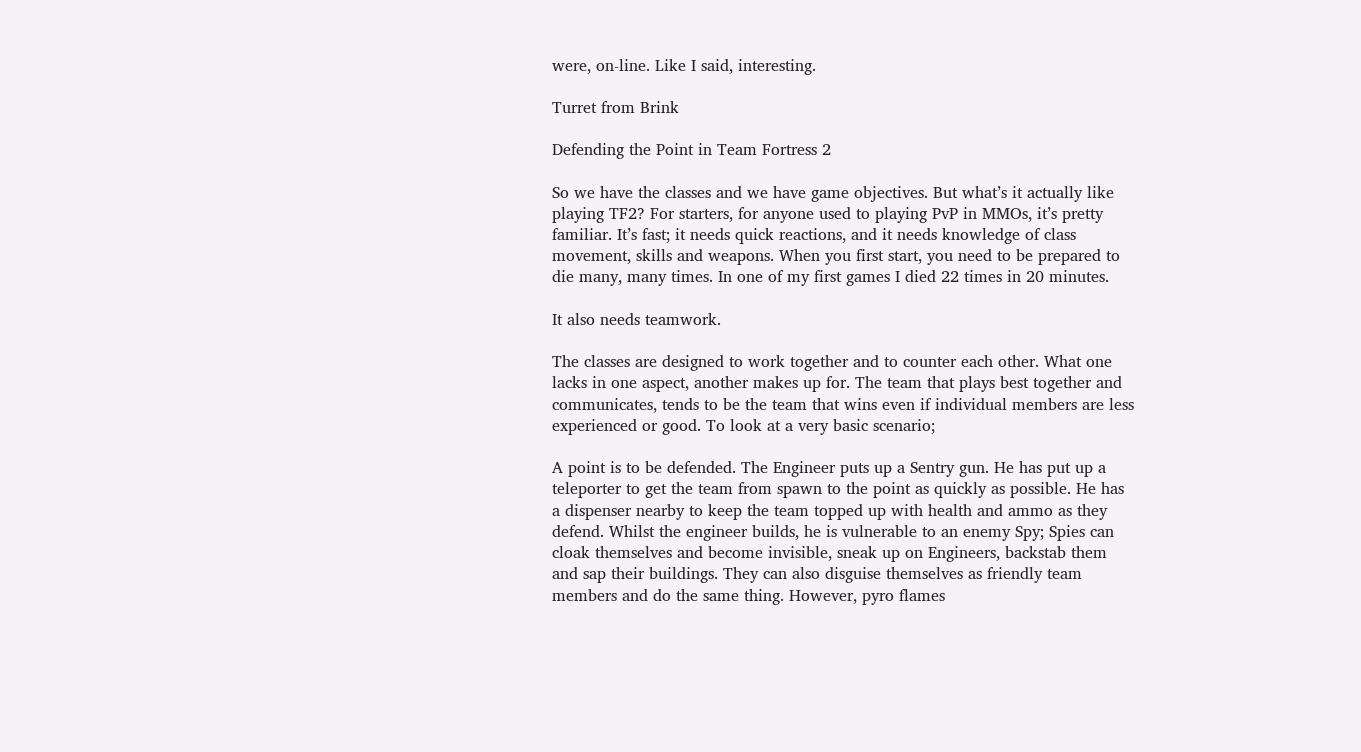were, on-line. Like I said, interesting.

Turret from Brink

Defending the Point in Team Fortress 2

So we have the classes and we have game objectives. But what’s it actually like playing TF2? For starters, for anyone used to playing PvP in MMOs, it’s pretty familiar. It’s fast; it needs quick reactions, and it needs knowledge of class movement, skills and weapons. When you first start, you need to be prepared to die many, many times. In one of my first games I died 22 times in 20 minutes.

It also needs teamwork.

The classes are designed to work together and to counter each other. What one lacks in one aspect, another makes up for. The team that plays best together and communicates, tends to be the team that wins even if individual members are less experienced or good. To look at a very basic scenario;

A point is to be defended. The Engineer puts up a Sentry gun. He has put up a teleporter to get the team from spawn to the point as quickly as possible. He has a dispenser nearby to keep the team topped up with health and ammo as they defend. Whilst the engineer builds, he is vulnerable to an enemy Spy; Spies can cloak themselves and become invisible, sneak up on Engineers, backstab them and sap their buildings. They can also disguise themselves as friendly team members and do the same thing. However, pyro flames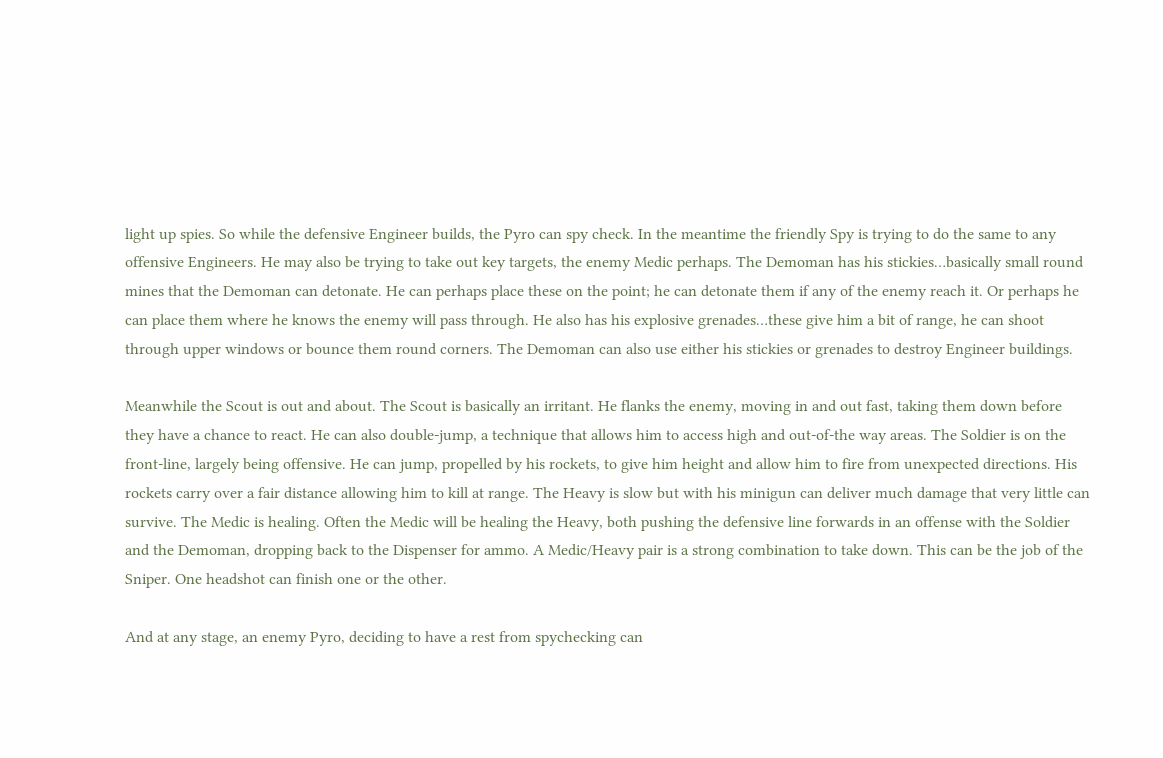light up spies. So while the defensive Engineer builds, the Pyro can spy check. In the meantime the friendly Spy is trying to do the same to any offensive Engineers. He may also be trying to take out key targets, the enemy Medic perhaps. The Demoman has his stickies…basically small round mines that the Demoman can detonate. He can perhaps place these on the point; he can detonate them if any of the enemy reach it. Or perhaps he can place them where he knows the enemy will pass through. He also has his explosive grenades…these give him a bit of range, he can shoot through upper windows or bounce them round corners. The Demoman can also use either his stickies or grenades to destroy Engineer buildings.

Meanwhile the Scout is out and about. The Scout is basically an irritant. He flanks the enemy, moving in and out fast, taking them down before they have a chance to react. He can also double-jump, a technique that allows him to access high and out-of-the way areas. The Soldier is on the front-line, largely being offensive. He can jump, propelled by his rockets, to give him height and allow him to fire from unexpected directions. His rockets carry over a fair distance allowing him to kill at range. The Heavy is slow but with his minigun can deliver much damage that very little can survive. The Medic is healing. Often the Medic will be healing the Heavy, both pushing the defensive line forwards in an offense with the Soldier and the Demoman, dropping back to the Dispenser for ammo. A Medic/Heavy pair is a strong combination to take down. This can be the job of the Sniper. One headshot can finish one or the other.

And at any stage, an enemy Pyro, deciding to have a rest from spychecking can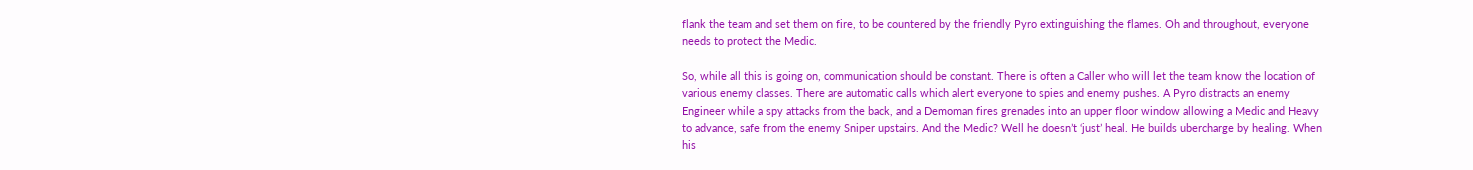flank the team and set them on fire, to be countered by the friendly Pyro extinguishing the flames. Oh and throughout, everyone needs to protect the Medic.

So, while all this is going on, communication should be constant. There is often a Caller who will let the team know the location of various enemy classes. There are automatic calls which alert everyone to spies and enemy pushes. A Pyro distracts an enemy Engineer while a spy attacks from the back, and a Demoman fires grenades into an upper floor window allowing a Medic and Heavy to advance, safe from the enemy Sniper upstairs. And the Medic? Well he doesn’t ‘just’ heal. He builds ubercharge by healing. When his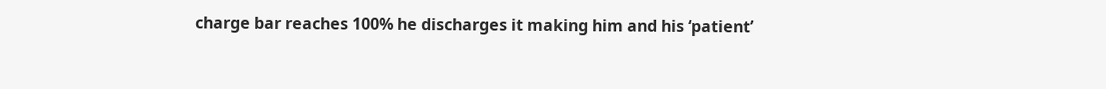charge bar reaches 100% he discharges it making him and his ‘patient’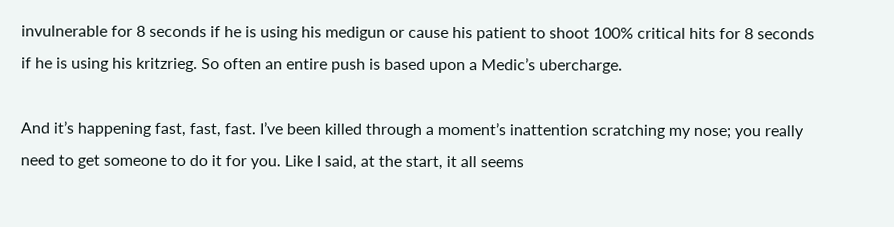invulnerable for 8 seconds if he is using his medigun or cause his patient to shoot 100% critical hits for 8 seconds if he is using his kritzrieg. So often an entire push is based upon a Medic’s ubercharge.

And it’s happening fast, fast, fast. I’ve been killed through a moment’s inattention scratching my nose; you really need to get someone to do it for you. Like I said, at the start, it all seems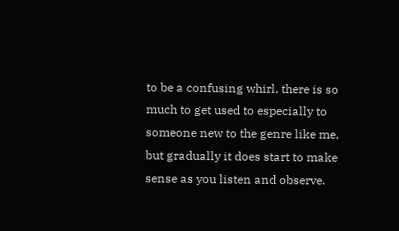to be a confusing whirl, there is so much to get used to especially to someone new to the genre like me, but gradually it does start to make sense as you listen and observe.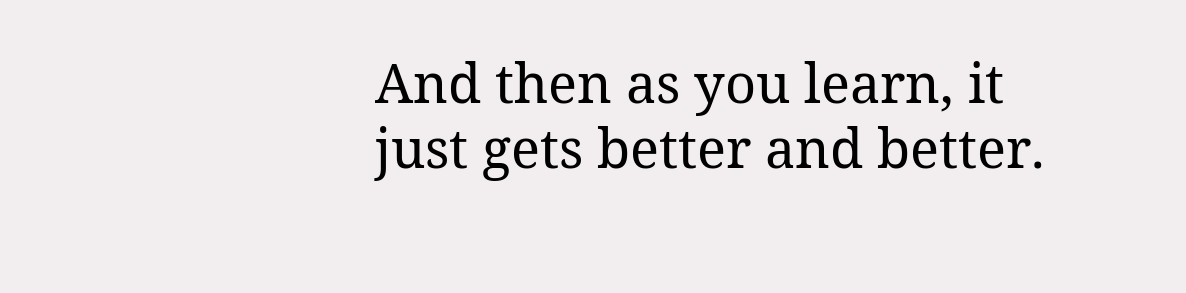And then as you learn, it just gets better and better.